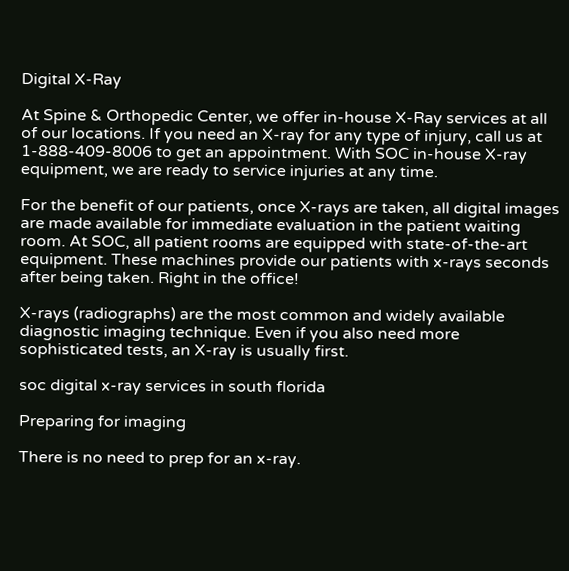Digital X-Ray

At Spine & Orthopedic Center, we offer in-house X-Ray services at all of our locations. If you need an X-ray for any type of injury, call us at 1-888-409-8006 to get an appointment. With SOC in-house X-ray equipment, we are ready to service injuries at any time.

For the benefit of our patients, once X-rays are taken, all digital images are made available for immediate evaluation in the patient waiting room. At SOC, all patient rooms are equipped with state-of-the-art equipment. These machines provide our patients with x-rays seconds after being taken. Right in the office!

X-rays (radiographs) are the most common and widely available diagnostic imaging technique. Even if you also need more sophisticated tests, an X-ray is usually first.

soc digital x-ray services in south florida

Preparing for imaging

There is no need to prep for an x-ray.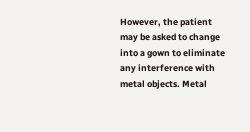However, the patient may be asked to change into a gown to eliminate any interference with metal objects. Metal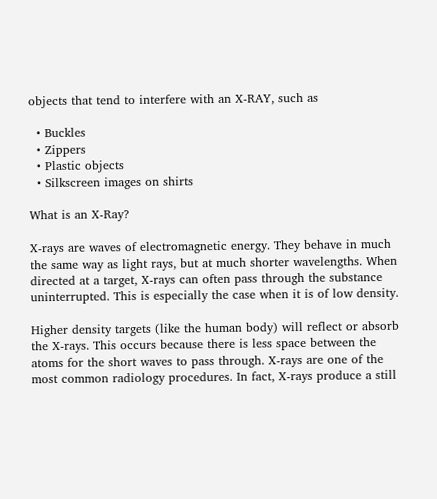objects that tend to interfere with an X-RAY, such as

  • Buckles
  • Zippers
  • Plastic objects
  • Silkscreen images on shirts

What is an X-Ray?

X-rays are waves of electromagnetic energy. They behave in much the same way as light rays, but at much shorter wavelengths. When directed at a target, X-rays can often pass through the substance uninterrupted. This is especially the case when it is of low density.

Higher density targets (like the human body) will reflect or absorb the X-rays. This occurs because there is less space between the atoms for the short waves to pass through. X-rays are one of the most common radiology procedures. In fact, X-rays produce a still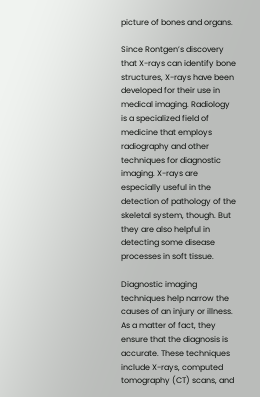picture of bones and organs.

Since Rontgen’s discovery that X-rays can identify bone structures, X-rays have been developed for their use in medical imaging. Radiology is a specialized field of medicine that employs radiography and other techniques for diagnostic imaging. X-rays are especially useful in the detection of pathology of the skeletal system, though. But they are also helpful in detecting some disease processes in soft tissue.

Diagnostic imaging techniques help narrow the causes of an injury or illness. As a matter of fact, they ensure that the diagnosis is accurate. These techniques include X-rays, computed tomography (CT) scans, and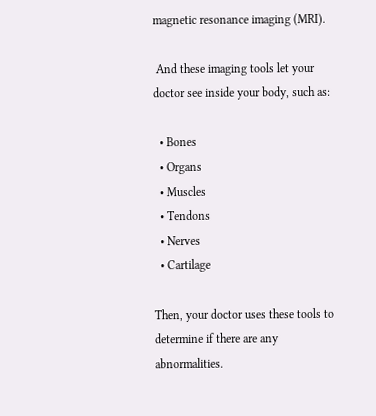magnetic resonance imaging (MRI).

 And these imaging tools let your doctor see inside your body, such as:

  • Bones
  • Organs
  • Muscles
  • Tendons
  • Nerves
  • Cartilage

Then, your doctor uses these tools to determine if there are any abnormalities.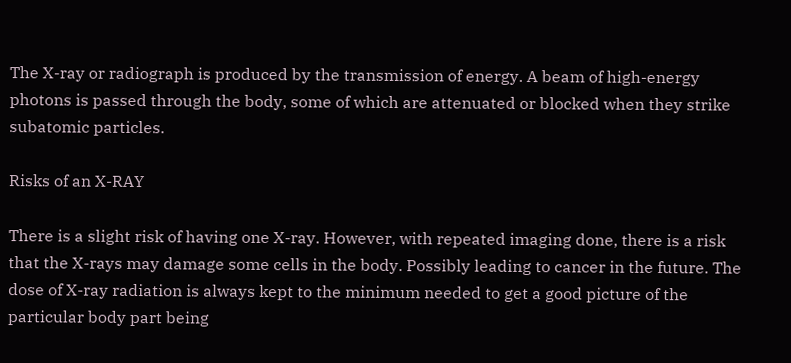The X-ray or radiograph is produced by the transmission of energy. A beam of high-energy photons is passed through the body, some of which are attenuated or blocked when they strike subatomic particles.

Risks of an X-RAY

There is a slight risk of having one X-ray. However, with repeated imaging done, there is a risk that the X-rays may damage some cells in the body. Possibly leading to cancer in the future. The dose of X-ray radiation is always kept to the minimum needed to get a good picture of the particular body part being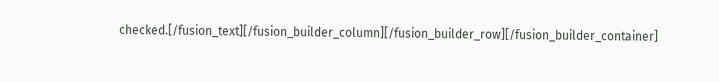checked.[/fusion_text][/fusion_builder_column][/fusion_builder_row][/fusion_builder_container]